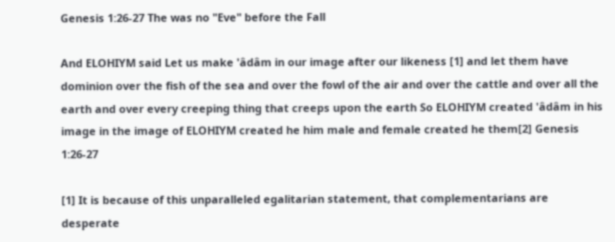Genesis 1:26-27 The was no "Eve" before the Fall

And ELOHIYM said Let us make 'âdâm in our image after our likeness [1] and let them have dominion over the fish of the sea and over the fowl of the air and over the cattle and over all the earth and over every creeping thing that creeps upon the earth So ELOHIYM created 'âdâm in his image in the image of ELOHIYM created he him male and female created he them[2] Genesis 1:26-27

[1] It is because of this unparalleled egalitarian statement, that complementarians are desperate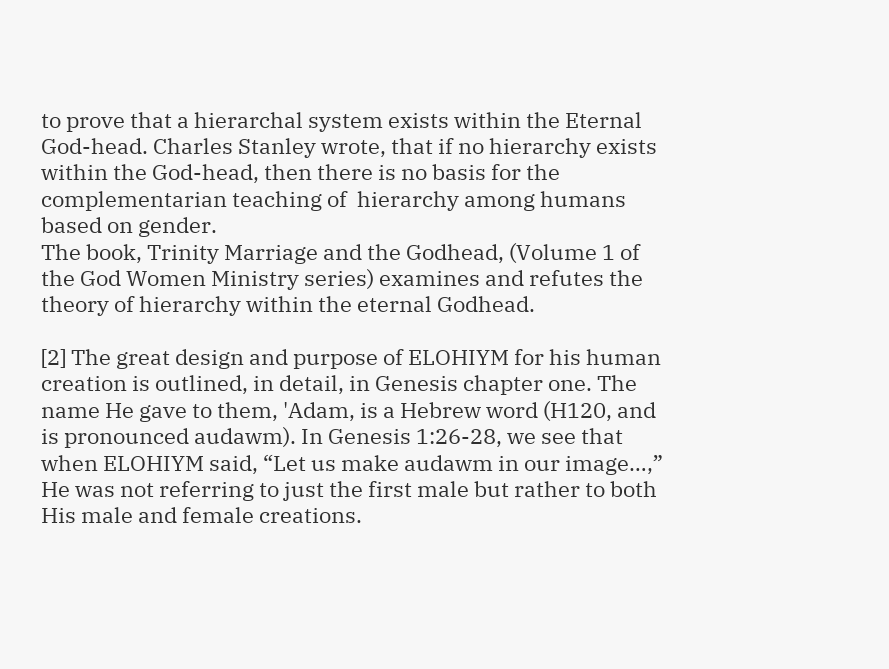to prove that a hierarchal system exists within the Eternal God-head. Charles Stanley wrote, that if no hierarchy exists within the God-head, then there is no basis for the complementarian teaching of  hierarchy among humans based on gender.
The book, Trinity Marriage and the Godhead, (Volume 1 of the God Women Ministry series) examines and refutes the theory of hierarchy within the eternal Godhead.

[2] The great design and purpose of ELOHIYM for his human creation is outlined, in detail, in Genesis chapter one. The name He gave to them, 'Adam, is a Hebrew word (H120, and is pronounced audawm). In Genesis 1:26-28, we see that when ELOHIYM said, “Let us make audawm in our image…,” He was not referring to just the first male but rather to both His male and female creations.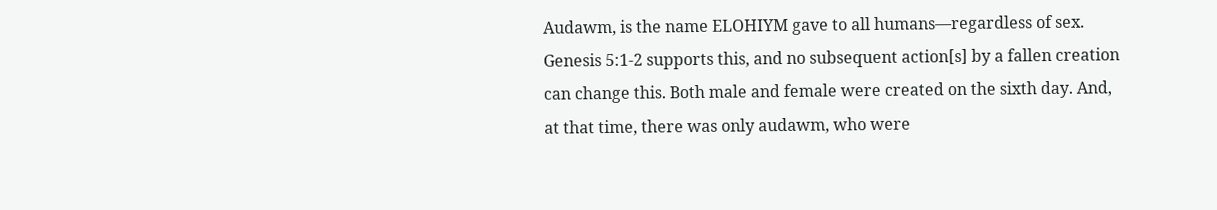Audawm, is the name ELOHIYM gave to all humans—regardless of sex. Genesis 5:1-2 supports this, and no subsequent action[s] by a fallen creation can change this. Both male and female were created on the sixth day. And, at that time, there was only audawm, who were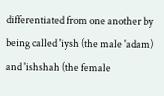differentiated from one another by being called 'iysh (the male 'adam) and 'ishshah (the female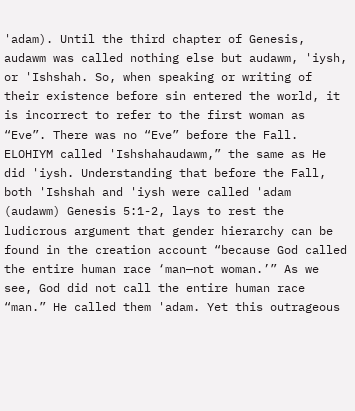'adam). Until the third chapter of Genesis, audawm was called nothing else but audawm, 'iysh, or 'Ishshah. So, when speaking or writing of their existence before sin entered the world, it is incorrect to refer to the first woman as “Eve”. There was no “Eve” before the Fall. ELOHIYM called 'Ishshahaudawm,” the same as He did 'iysh. Understanding that before the Fall, both 'Ishshah and 'iysh were called 'adam (audawm) Genesis 5:1-2, lays to rest the ludicrous argument that gender hierarchy can be found in the creation account “because God called the entire human race ‘man—not woman.’” As we see, God did not call the entire human race “man.” He called them 'adam. Yet this outrageous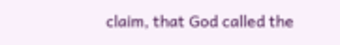claim, that God called the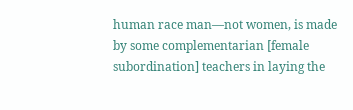human race man—not women, is made by some complementarian [female subordination] teachers in laying the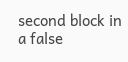second block in a false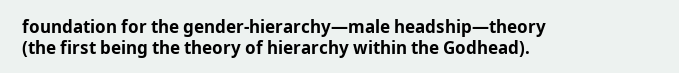foundation for the gender-hierarchy—male headship—theory (the first being the theory of hierarchy within the Godhead).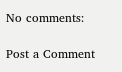No comments:

Post a Comment